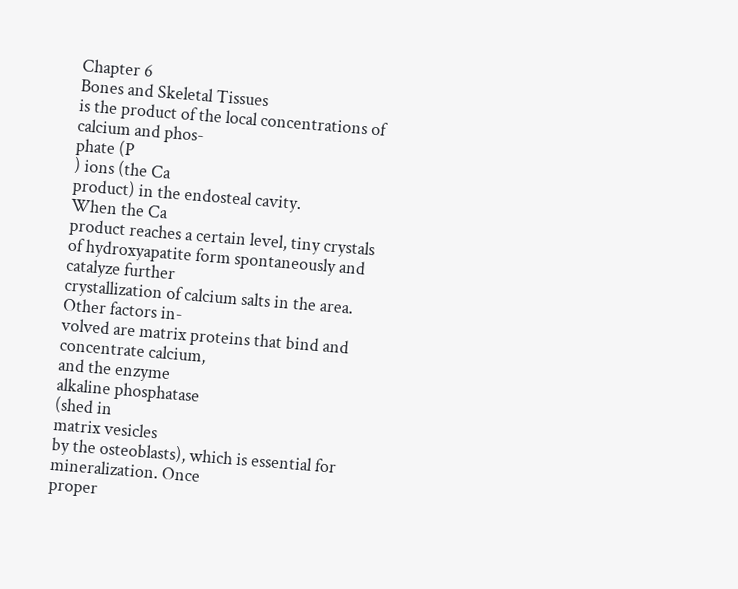Chapter 6
Bones and Skeletal Tissues
is the product of the local concentrations of calcium and phos-
phate (P
) ions (the Ca
product) in the endosteal cavity.
When the Ca
product reaches a certain level, tiny crystals
of hydroxyapatite form spontaneously and catalyze further
crystallization of calcium salts in the area. Other factors in-
volved are matrix proteins that bind and concentrate calcium,
and the enzyme
alkaline phosphatase
(shed in
matrix vesicles
by the osteoblasts), which is essential for mineralization. Once
proper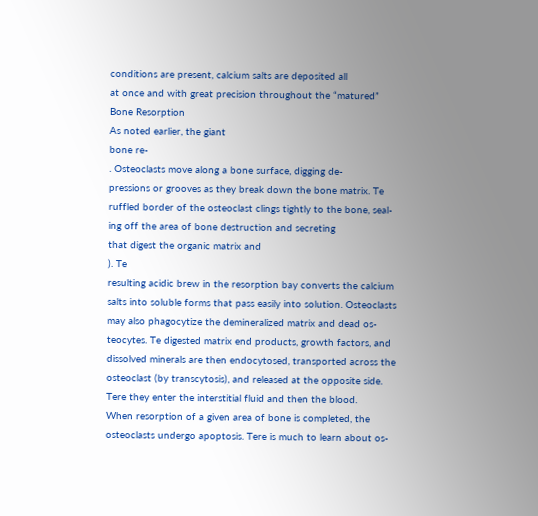conditions are present, calcium salts are deposited all
at once and with great precision throughout the “matured”
Bone Resorption
As noted earlier, the giant
bone re-
. Osteoclasts move along a bone surface, digging de-
pressions or grooves as they break down the bone matrix. Te
ruffled border of the osteoclast clings tightly to the bone, seal-
ing off the area of bone destruction and secreting
that digest the organic matrix and
). Te
resulting acidic brew in the resorption bay converts the calcium
salts into soluble forms that pass easily into solution. Osteoclasts
may also phagocytize the demineralized matrix and dead os-
teocytes. Te digested matrix end products, growth factors, and
dissolved minerals are then endocytosed, transported across the
osteoclast (by transcytosis), and released at the opposite side.
Tere they enter the interstitial fluid and then the blood.
When resorption of a given area of bone is completed, the
osteoclasts undergo apoptosis. Tere is much to learn about os-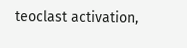teoclast activation,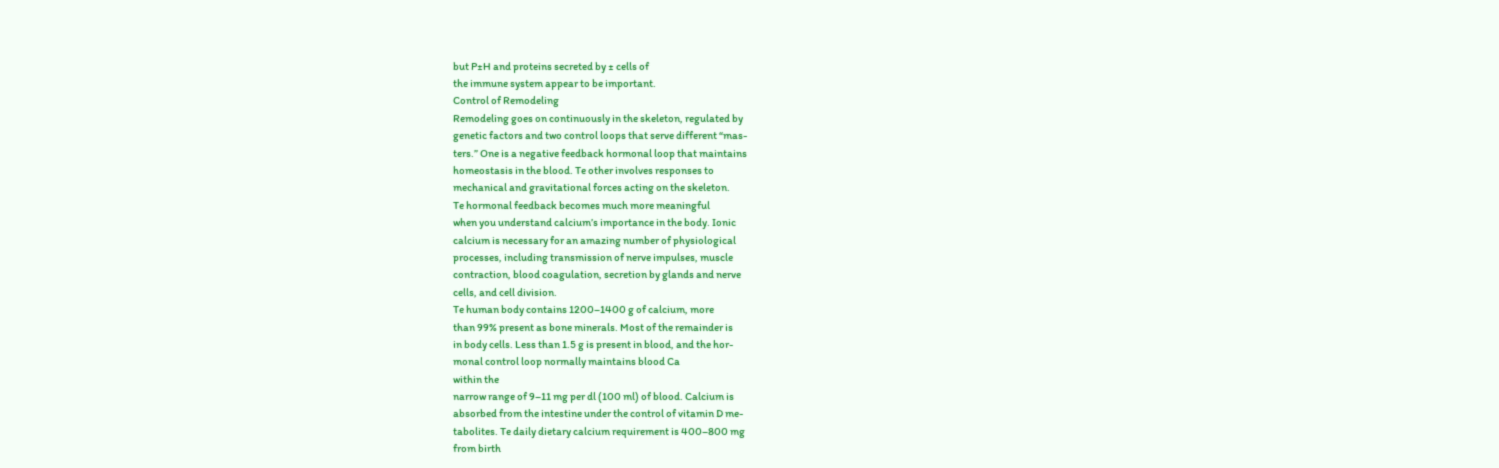but P±H and proteins secreted by ± cells of
the immune system appear to be important.
Control of Remodeling
Remodeling goes on continuously in the skeleton, regulated by
genetic factors and two control loops that serve different “mas-
ters.” One is a negative feedback hormonal loop that maintains
homeostasis in the blood. Te other involves responses to
mechanical and gravitational forces acting on the skeleton.
Te hormonal feedback becomes much more meaningful
when you understand calcium’s importance in the body. Ionic
calcium is necessary for an amazing number of physiological
processes, including transmission of nerve impulses, muscle
contraction, blood coagulation, secretion by glands and nerve
cells, and cell division.
Te human body contains 1200–1400 g of calcium, more
than 99% present as bone minerals. Most of the remainder is
in body cells. Less than 1.5 g is present in blood, and the hor-
monal control loop normally maintains blood Ca
within the
narrow range of 9–11 mg per dl (100 ml) of blood. Calcium is
absorbed from the intestine under the control of vitamin D me-
tabolites. Te daily dietary calcium requirement is 400–800 mg
from birth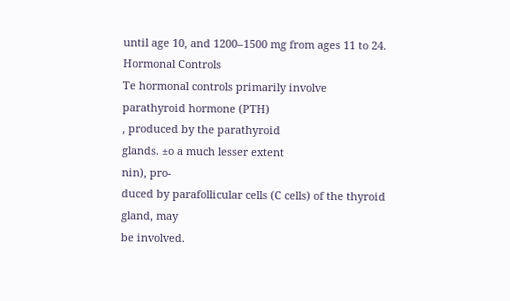until age 10, and 1200–1500 mg from ages 11 to 24.
Hormonal Controls
Te hormonal controls primarily involve
parathyroid hormone (PTH)
, produced by the parathyroid
glands. ±o a much lesser extent
nin), pro-
duced by parafollicular cells (C cells) of the thyroid gland, may
be involved.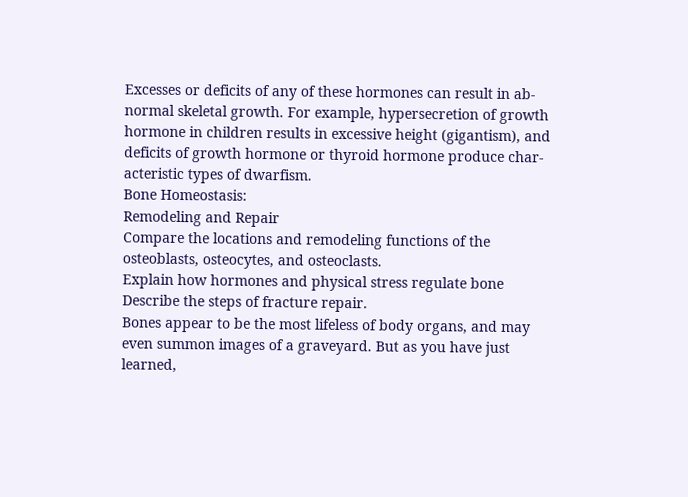Excesses or deficits of any of these hormones can result in ab-
normal skeletal growth. For example, hypersecretion of growth
hormone in children results in excessive height (gigantism), and
deficits of growth hormone or thyroid hormone produce char-
acteristic types of dwarfism.
Bone Homeostasis:
Remodeling and Repair
Compare the locations and remodeling functions of the
osteoblasts, osteocytes, and osteoclasts.
Explain how hormones and physical stress regulate bone
Describe the steps of fracture repair.
Bones appear to be the most lifeless of body organs, and may
even summon images of a graveyard. But as you have just
learned,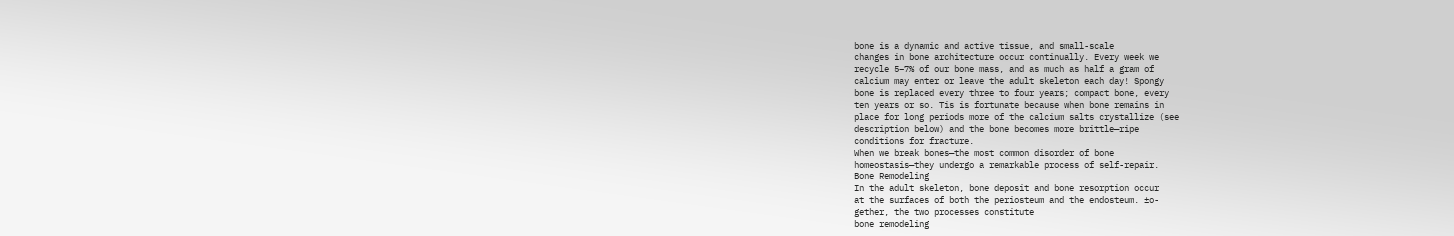bone is a dynamic and active tissue, and small-scale
changes in bone architecture occur continually. Every week we
recycle 5–7% of our bone mass, and as much as half a gram of
calcium may enter or leave the adult skeleton each day! Spongy
bone is replaced every three to four years; compact bone, every
ten years or so. Tis is fortunate because when bone remains in
place for long periods more of the calcium salts crystallize (see
description below) and the bone becomes more brittle—ripe
conditions for fracture.
When we break bones—the most common disorder of bone
homeostasis—they undergo a remarkable process of self-repair.
Bone Remodeling
In the adult skeleton, bone deposit and bone resorption occur
at the surfaces of both the periosteum and the endosteum. ±o-
gether, the two processes constitute
bone remodeling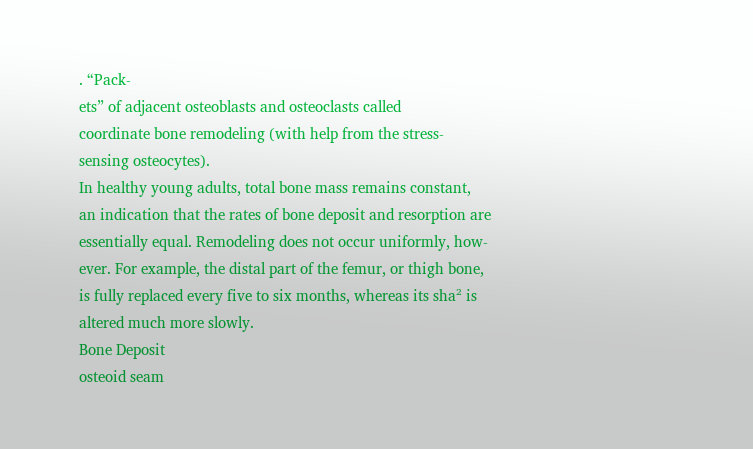. “Pack-
ets” of adjacent osteoblasts and osteoclasts called
coordinate bone remodeling (with help from the stress-
sensing osteocytes).
In healthy young adults, total bone mass remains constant,
an indication that the rates of bone deposit and resorption are
essentially equal. Remodeling does not occur uniformly, how-
ever. For example, the distal part of the femur, or thigh bone,
is fully replaced every five to six months, whereas its sha² is
altered much more slowly.
Bone Deposit
osteoid seam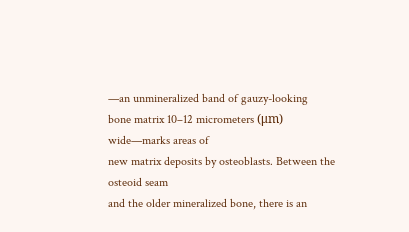—an unmineralized band of gauzy-looking
bone matrix 10–12 micrometers (μm) wide—marks areas of
new matrix deposits by osteoblasts. Between the osteoid seam
and the older mineralized bone, there is an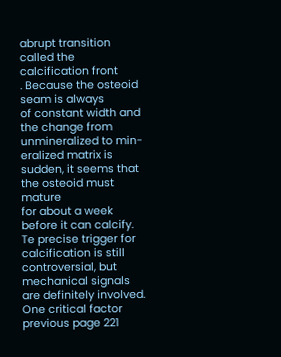abrupt transition
called the
calcification front
. Because the osteoid seam is always
of constant width and the change from unmineralized to min-
eralized matrix is sudden, it seems that the osteoid must mature
for about a week before it can calcify.
Te precise trigger for calcification is still controversial, but
mechanical signals are definitely involved. One critical factor
previous page 221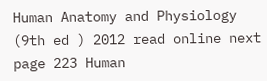Human Anatomy and Physiology (9th ed ) 2012 read online next page 223 Human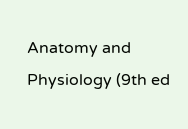Anatomy and Physiology (9th ed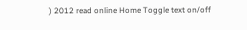) 2012 read online Home Toggle text on/off